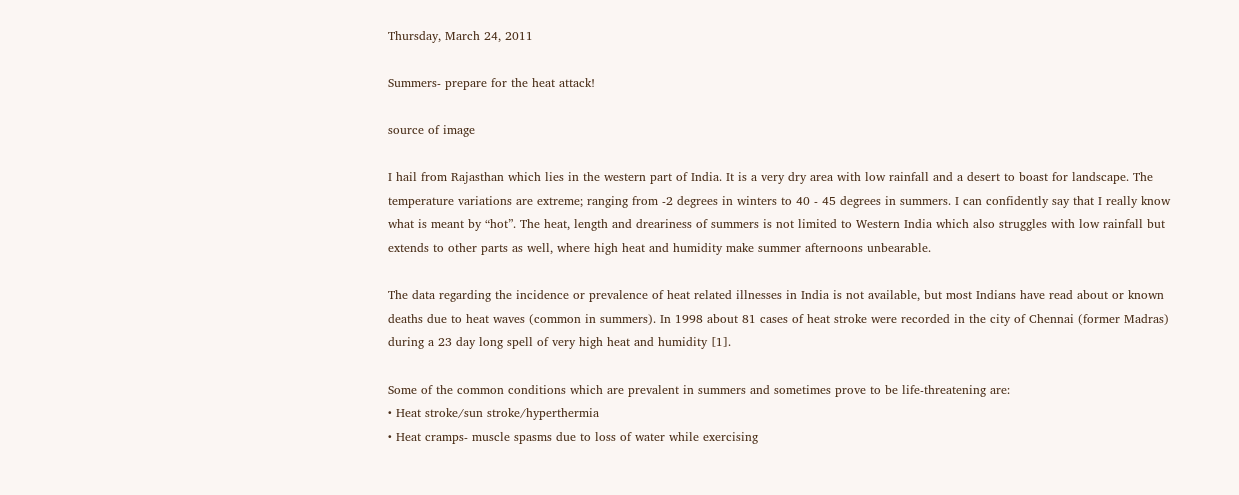Thursday, March 24, 2011

Summers- prepare for the heat attack!

source of image

I hail from Rajasthan which lies in the western part of India. It is a very dry area with low rainfall and a desert to boast for landscape. The temperature variations are extreme; ranging from -2 degrees in winters to 40 - 45 degrees in summers. I can confidently say that I really know what is meant by “hot”. The heat, length and dreariness of summers is not limited to Western India which also struggles with low rainfall but extends to other parts as well, where high heat and humidity make summer afternoons unbearable.

The data regarding the incidence or prevalence of heat related illnesses in India is not available, but most Indians have read about or known deaths due to heat waves (common in summers). In 1998 about 81 cases of heat stroke were recorded in the city of Chennai (former Madras) during a 23 day long spell of very high heat and humidity [1].

Some of the common conditions which are prevalent in summers and sometimes prove to be life-threatening are:
• Heat stroke/sun stroke/hyperthermia
• Heat cramps- muscle spasms due to loss of water while exercising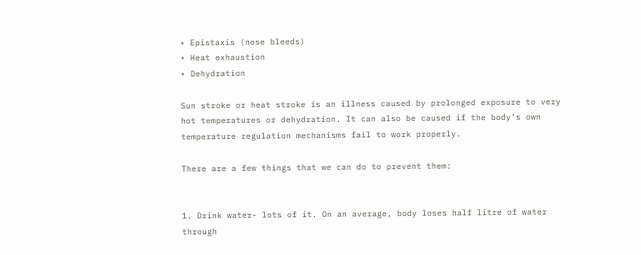• Epistaxis (nose bleeds)
• Heat exhaustion
• Dehydration

Sun stroke or heat stroke is an illness caused by prolonged exposure to very hot temperatures or dehydration. It can also be caused if the body’s own temperature regulation mechanisms fail to work properly.

There are a few things that we can do to prevent them:


1. Drink water- lots of it. On an average, body loses half litre of water through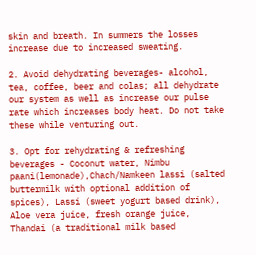skin and breath. In summers the losses increase due to increased sweating.

2. Avoid dehydrating beverages- alcohol, tea, coffee, beer and colas; all dehydrate our system as well as increase our pulse rate which increases body heat. Do not take these while venturing out.

3. Opt for rehydrating & refreshing beverages - Coconut water, Nimbu paani(lemonade),Chach/Namkeen lassi (salted buttermilk with optional addition of spices), Lassi (sweet yogurt based drink), Aloe vera juice, fresh orange juice, Thandai (a traditional milk based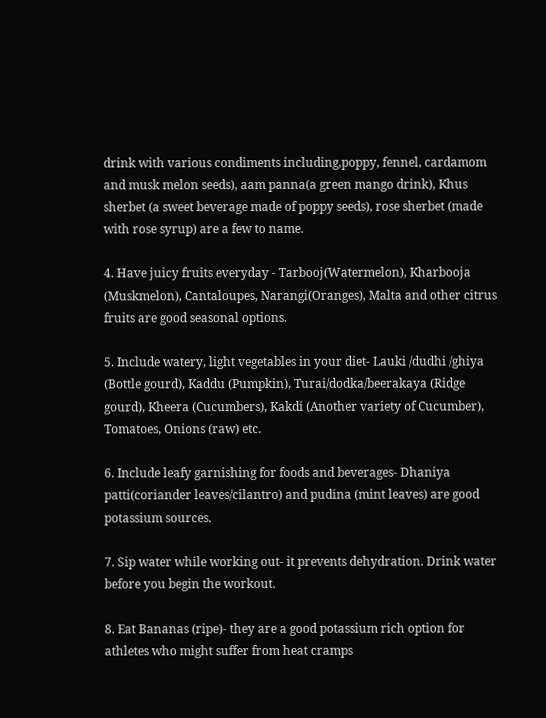drink with various condiments including,poppy, fennel, cardamom and musk melon seeds), aam panna(a green mango drink), Khus sherbet (a sweet beverage made of poppy seeds), rose sherbet (made with rose syrup) are a few to name.

4. Have juicy fruits everyday - Tarbooj(Watermelon), Kharbooja (Muskmelon), Cantaloupes, Narangi(Oranges), Malta and other citrus fruits are good seasonal options.

5. Include watery, light vegetables in your diet- Lauki /dudhi /ghiya (Bottle gourd), Kaddu (Pumpkin), Turai/dodka/beerakaya (Ridge gourd), Kheera (Cucumbers), Kakdi (Another variety of Cucumber), Tomatoes, Onions (raw) etc.

6. Include leafy garnishing for foods and beverages- Dhaniya patti(coriander leaves/cilantro) and pudina (mint leaves) are good potassium sources.

7. Sip water while working out- it prevents dehydration. Drink water before you begin the workout.

8. Eat Bananas (ripe)- they are a good potassium rich option for athletes who might suffer from heat cramps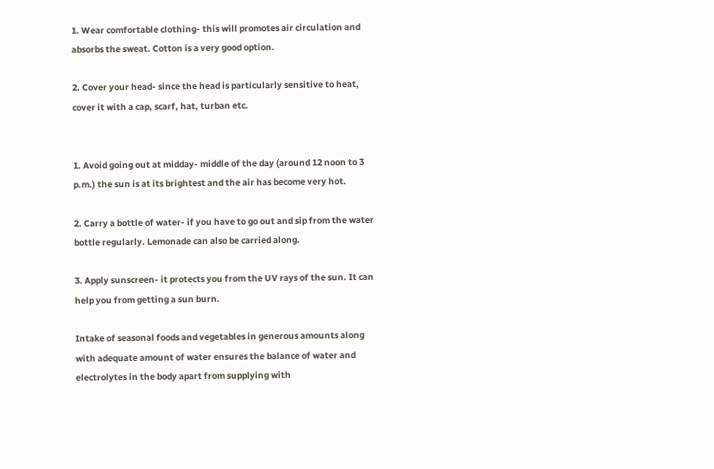1. Wear comfortable clothing- this will promotes air circulation and absorbs the sweat. Cotton is a very good option.

2. Cover your head- since the head is particularly sensitive to heat, cover it with a cap, scarf, hat, turban etc.


1. Avoid going out at midday- middle of the day (around 12 noon to 3 p.m.) the sun is at its brightest and the air has become very hot.

2. Carry a bottle of water- if you have to go out and sip from the water bottle regularly. Lemonade can also be carried along.

3. Apply sunscreen- it protects you from the UV rays of the sun. It can help you from getting a sun burn.

Intake of seasonal foods and vegetables in generous amounts along with adequate amount of water ensures the balance of water and electrolytes in the body apart from supplying with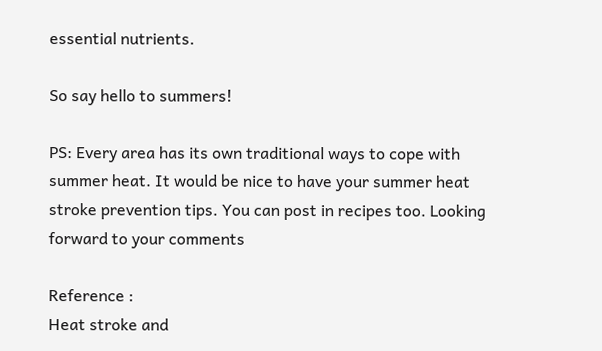essential nutrients.

So say hello to summers!

PS: Every area has its own traditional ways to cope with summer heat. It would be nice to have your summer heat stroke prevention tips. You can post in recipes too. Looking forward to your comments

Reference :
Heat stroke and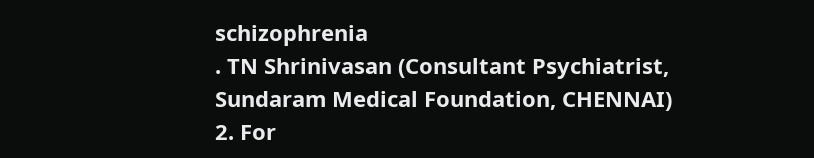schizophrenia
. TN Shrinivasan (Consultant Psychiatrist, Sundaram Medical Foundation, CHENNAI)
2. For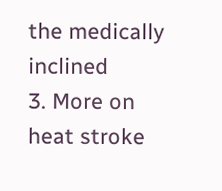the medically inclined
3. More on heat stroke